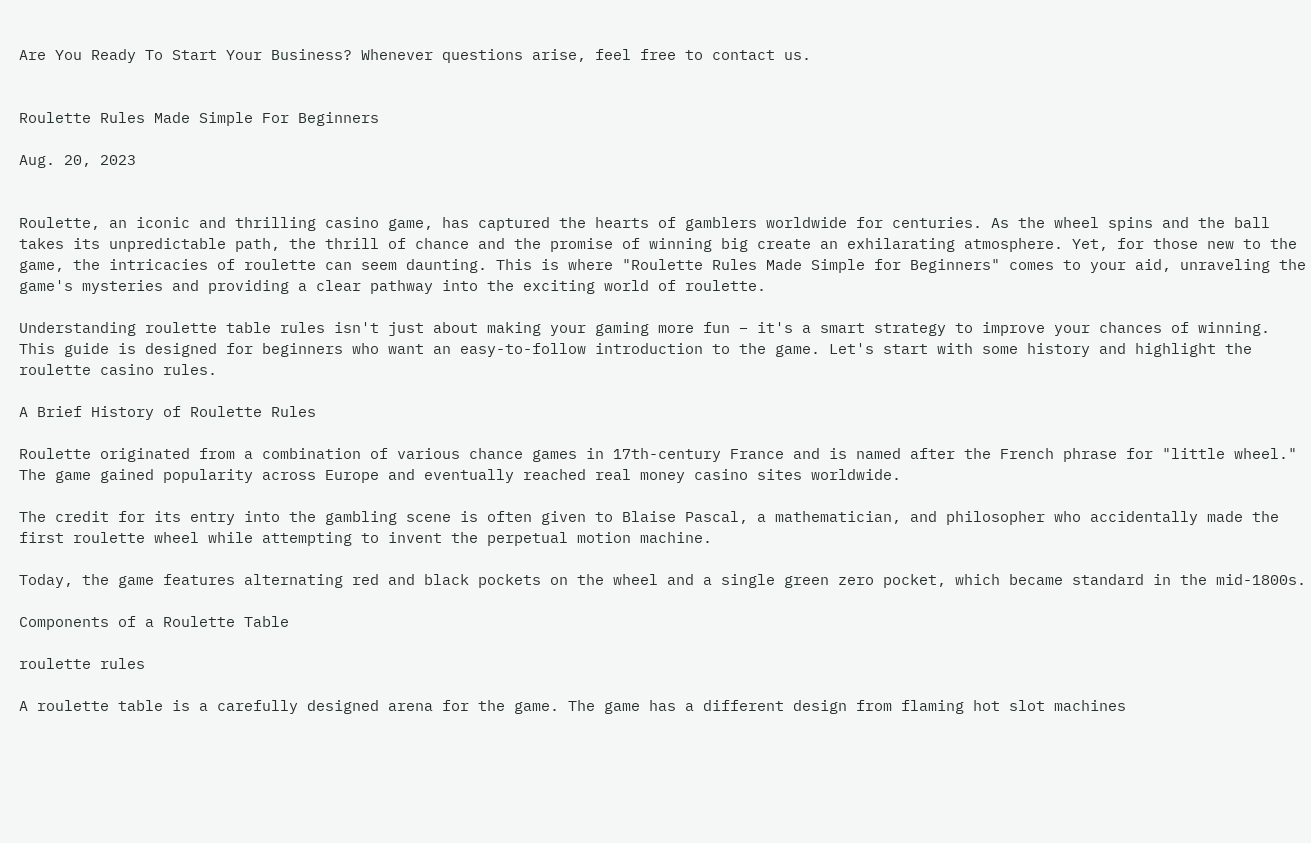Are You Ready To Start Your Business? Whenever questions arise, feel free to contact us.


Roulette Rules Made Simple For Beginners

Aug. 20, 2023


Roulette, an iconic and thrilling casino game, has captured the hearts of gamblers worldwide for centuries. As the wheel spins and the ball takes its unpredictable path, the thrill of chance and the promise of winning big create an exhilarating atmosphere. Yet, for those new to the game, the intricacies of roulette can seem daunting. This is where "Roulette Rules Made Simple for Beginners" comes to your aid, unraveling the game's mysteries and providing a clear pathway into the exciting world of roulette.

Understanding roulette table rules isn't just about making your gaming more fun – it's a smart strategy to improve your chances of winning. This guide is designed for beginners who want an easy-to-follow introduction to the game. Let's start with some history and highlight the roulette casino rules.

A Brief History of Roulette Rules

Roulette originated from a combination of various chance games in 17th-century France and is named after the French phrase for "little wheel." The game gained popularity across Europe and eventually reached real money casino sites worldwide.

The credit for its entry into the gambling scene is often given to Blaise Pascal, a mathematician, and philosopher who accidentally made the first roulette wheel while attempting to invent the perpetual motion machine.

Today, the game features alternating red and black pockets on the wheel and a single green zero pocket, which became standard in the mid-1800s.

Components of a Roulette Table

roulette rules

A roulette table is a carefully designed arena for the game. The game has a different design from flaming hot slot machines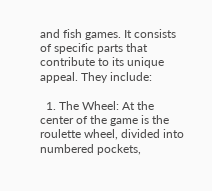and fish games. It consists of specific parts that contribute to its unique appeal. They include:

  1. The Wheel: At the center of the game is the roulette wheel, divided into numbered pockets,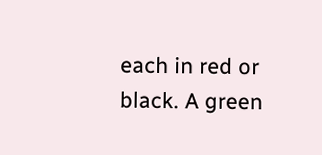each in red or black. A green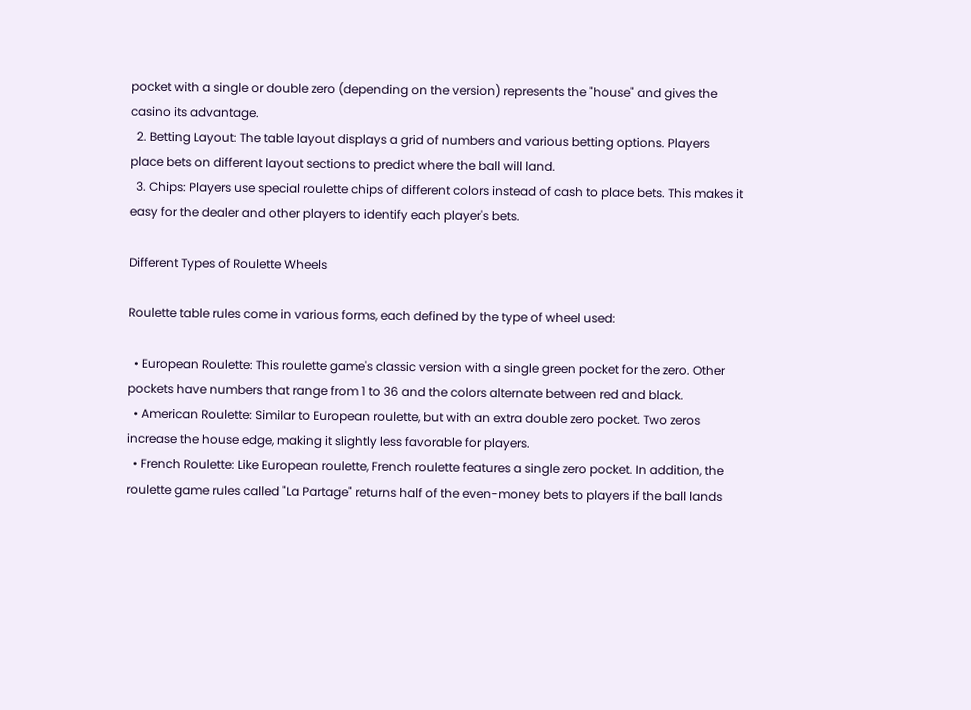pocket with a single or double zero (depending on the version) represents the "house" and gives the casino its advantage.
  2. Betting Layout: The table layout displays a grid of numbers and various betting options. Players place bets on different layout sections to predict where the ball will land.
  3. Chips: Players use special roulette chips of different colors instead of cash to place bets. This makes it easy for the dealer and other players to identify each player's bets.

Different Types of Roulette Wheels

Roulette table rules come in various forms, each defined by the type of wheel used:

  • European Roulette: This roulette game's classic version with a single green pocket for the zero. Other pockets have numbers that range from 1 to 36 and the colors alternate between red and black.
  • American Roulette: Similar to European roulette, but with an extra double zero pocket. Two zeros increase the house edge, making it slightly less favorable for players.
  • French Roulette: Like European roulette, French roulette features a single zero pocket. In addition, the roulette game rules called "La Partage" returns half of the even-money bets to players if the ball lands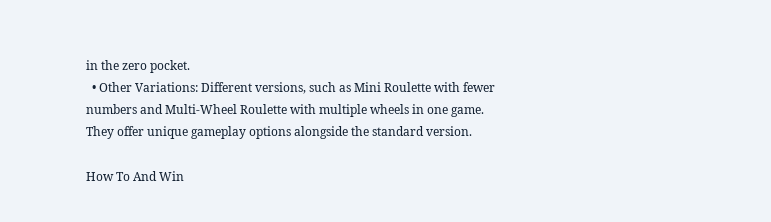in the zero pocket.
  • Other Variations: Different versions, such as Mini Roulette with fewer numbers and Multi-Wheel Roulette with multiple wheels in one game. They offer unique gameplay options alongside the standard version.

How To And Win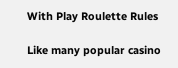With Play Roulette Rules

Like many popular casino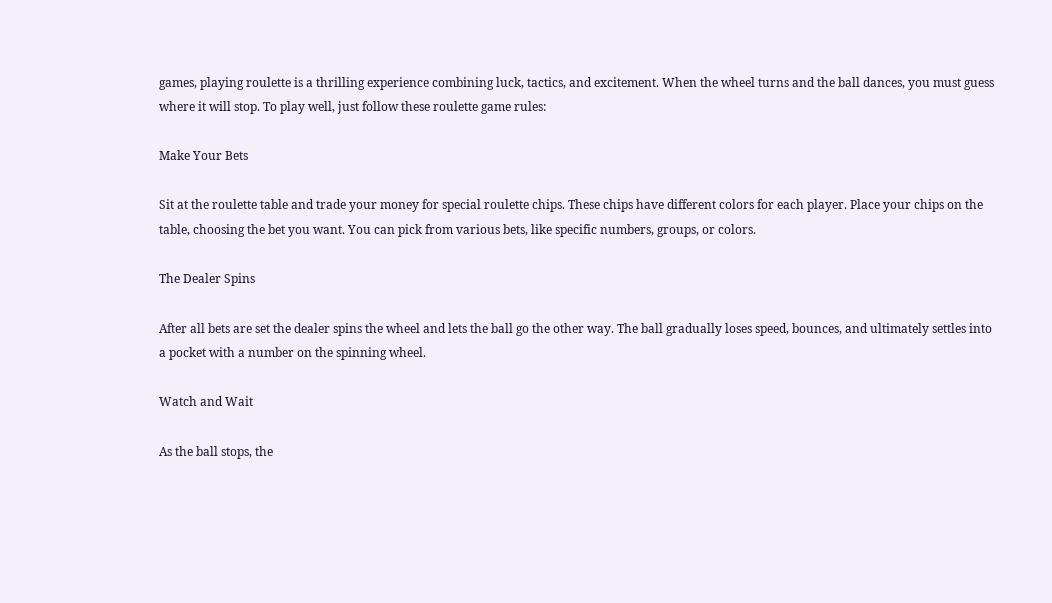games, playing roulette is a thrilling experience combining luck, tactics, and excitement. When the wheel turns and the ball dances, you must guess where it will stop. To play well, just follow these roulette game rules:

Make Your Bets

Sit at the roulette table and trade your money for special roulette chips. These chips have different colors for each player. Place your chips on the table, choosing the bet you want. You can pick from various bets, like specific numbers, groups, or colors.

The Dealer Spins

After all bets are set the dealer spins the wheel and lets the ball go the other way. The ball gradually loses speed, bounces, and ultimately settles into a pocket with a number on the spinning wheel.

Watch and Wait

As the ball stops, the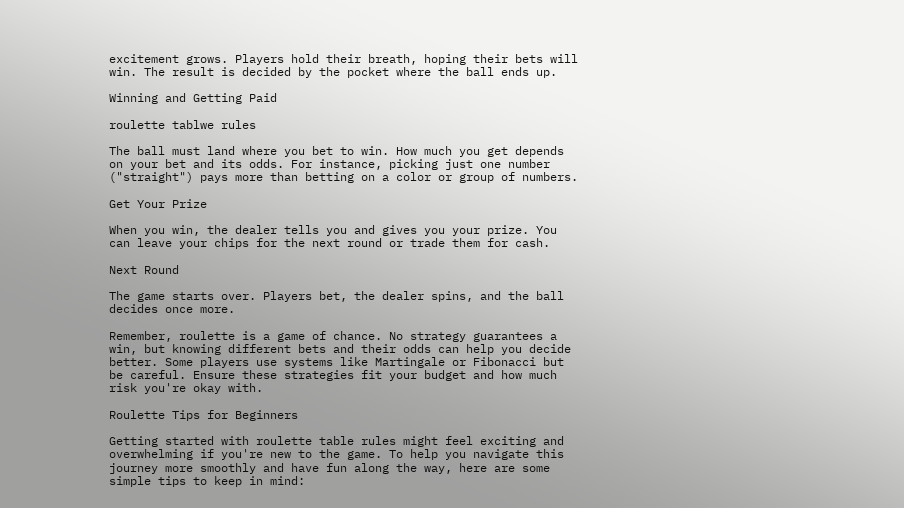excitement grows. Players hold their breath, hoping their bets will win. The result is decided by the pocket where the ball ends up.

Winning and Getting Paid

roulette tablwe rules

The ball must land where you bet to win. How much you get depends on your bet and its odds. For instance, picking just one number ("straight") pays more than betting on a color or group of numbers.

Get Your Prize

When you win, the dealer tells you and gives you your prize. You can leave your chips for the next round or trade them for cash.

Next Round

The game starts over. Players bet, the dealer spins, and the ball decides once more.

Remember, roulette is a game of chance. No strategy guarantees a win, but knowing different bets and their odds can help you decide better. Some players use systems like Martingale or Fibonacci but be careful. Ensure these strategies fit your budget and how much risk you're okay with.

Roulette Tips for Beginners

Getting started with roulette table rules might feel exciting and overwhelming if you're new to the game. To help you navigate this journey more smoothly and have fun along the way, here are some simple tips to keep in mind: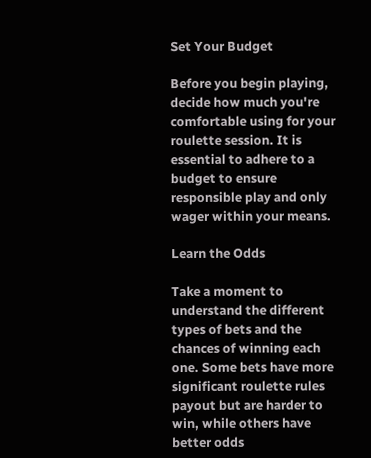Set Your Budget

Before you begin playing, decide how much you're comfortable using for your roulette session. It is essential to adhere to a budget to ensure responsible play and only wager within your means.

Learn the Odds

Take a moment to understand the different types of bets and the chances of winning each one. Some bets have more significant roulette rules payout but are harder to win, while others have better odds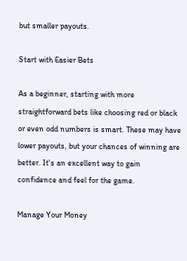but smaller payouts.

Start with Easier Bets

As a beginner, starting with more straightforward bets like choosing red or black or even odd numbers is smart. These may have lower payouts, but your chances of winning are better. It's an excellent way to gain confidence and feel for the game.

Manage Your Money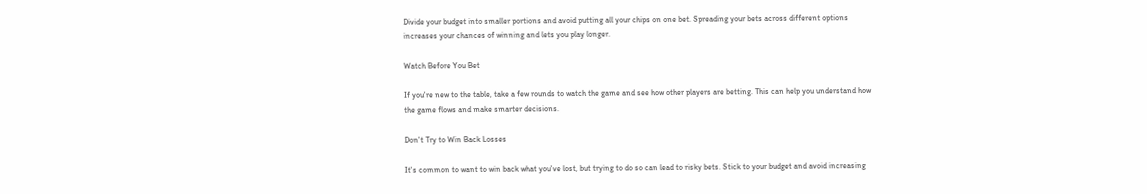Divide your budget into smaller portions and avoid putting all your chips on one bet. Spreading your bets across different options increases your chances of winning and lets you play longer.

Watch Before You Bet

If you're new to the table, take a few rounds to watch the game and see how other players are betting. This can help you understand how the game flows and make smarter decisions.

Don't Try to Win Back Losses

It's common to want to win back what you've lost, but trying to do so can lead to risky bets. Stick to your budget and avoid increasing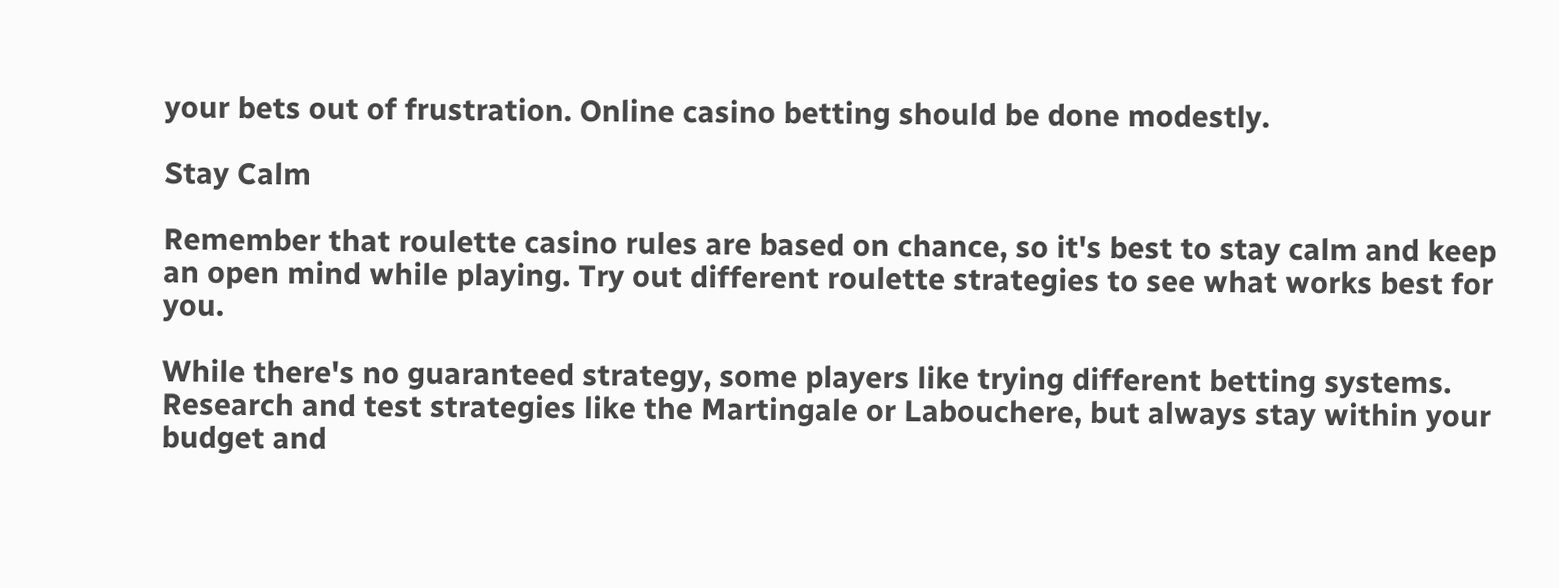your bets out of frustration. Online casino betting should be done modestly.

Stay Calm

Remember that roulette casino rules are based on chance, so it's best to stay calm and keep an open mind while playing. Try out different roulette strategies to see what works best for you.

While there's no guaranteed strategy, some players like trying different betting systems. Research and test strategies like the Martingale or Labouchere, but always stay within your budget and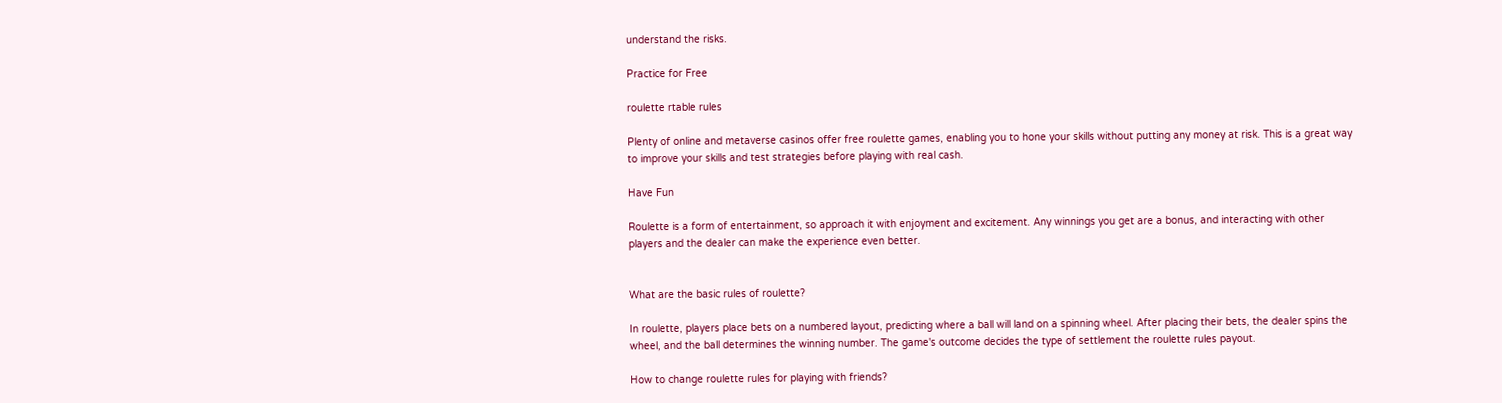understand the risks.

Practice for Free

roulette rtable rules

Plenty of online and metaverse casinos offer free roulette games, enabling you to hone your skills without putting any money at risk. This is a great way to improve your skills and test strategies before playing with real cash.

Have Fun

Roulette is a form of entertainment, so approach it with enjoyment and excitement. Any winnings you get are a bonus, and interacting with other players and the dealer can make the experience even better.


What are the basic rules of roulette?

In roulette, players place bets on a numbered layout, predicting where a ball will land on a spinning wheel. After placing their bets, the dealer spins the wheel, and the ball determines the winning number. The game's outcome decides the type of settlement the roulette rules payout.

How to change roulette rules for playing with friends?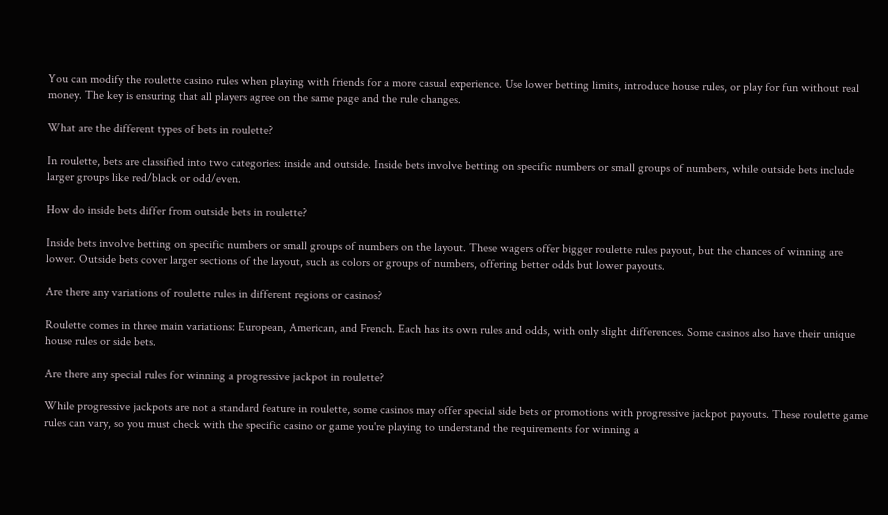You can modify the roulette casino rules when playing with friends for a more casual experience. Use lower betting limits, introduce house rules, or play for fun without real money. The key is ensuring that all players agree on the same page and the rule changes.

What are the different types of bets in roulette?

In roulette, bets are classified into two categories: inside and outside. Inside bets involve betting on specific numbers or small groups of numbers, while outside bets include larger groups like red/black or odd/even.

How do inside bets differ from outside bets in roulette?

Inside bets involve betting on specific numbers or small groups of numbers on the layout. These wagers offer bigger roulette rules payout, but the chances of winning are lower. Outside bets cover larger sections of the layout, such as colors or groups of numbers, offering better odds but lower payouts.

Are there any variations of roulette rules in different regions or casinos?

Roulette comes in three main variations: European, American, and French. Each has its own rules and odds, with only slight differences. Some casinos also have their unique house rules or side bets.

Are there any special rules for winning a progressive jackpot in roulette?

While progressive jackpots are not a standard feature in roulette, some casinos may offer special side bets or promotions with progressive jackpot payouts. These roulette game rules can vary, so you must check with the specific casino or game you're playing to understand the requirements for winning a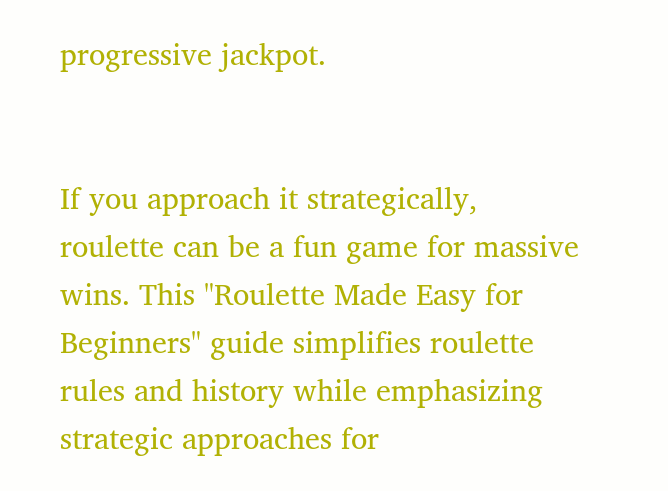progressive jackpot.


If you approach it strategically, roulette can be a fun game for massive wins. This "Roulette Made Easy for Beginners" guide simplifies roulette rules and history while emphasizing strategic approaches for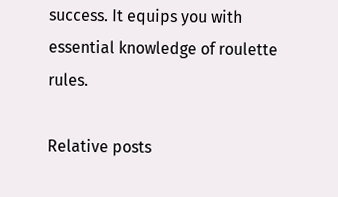success. It equips you with essential knowledge of roulette rules.

Relative posts